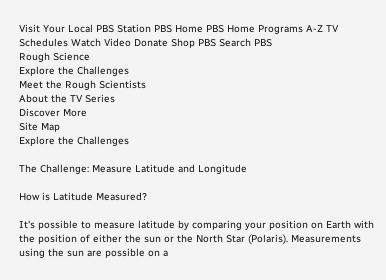Visit Your Local PBS Station PBS Home PBS Home Programs A-Z TV Schedules Watch Video Donate Shop PBS Search PBS
Rough Science
Explore the Challenges
Meet the Rough Scientists
About the TV Series
Discover More
Site Map
Explore the Challenges

The Challenge: Measure Latitude and Longitude

How is Latitude Measured?

It's possible to measure latitude by comparing your position on Earth with the position of either the sun or the North Star (Polaris). Measurements using the sun are possible on a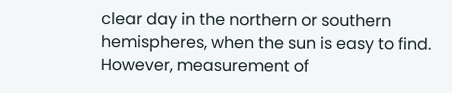clear day in the northern or southern hemispheres, when the sun is easy to find. However, measurement of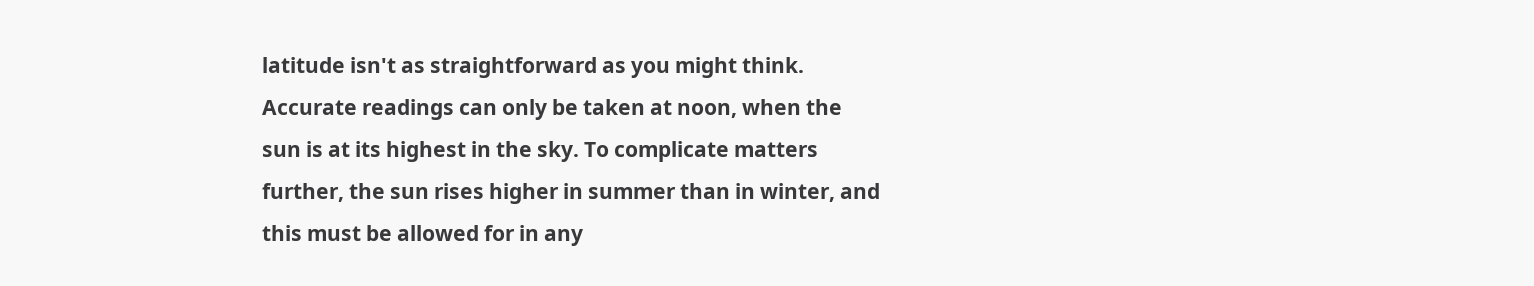latitude isn't as straightforward as you might think. Accurate readings can only be taken at noon, when the sun is at its highest in the sky. To complicate matters further, the sun rises higher in summer than in winter, and this must be allowed for in any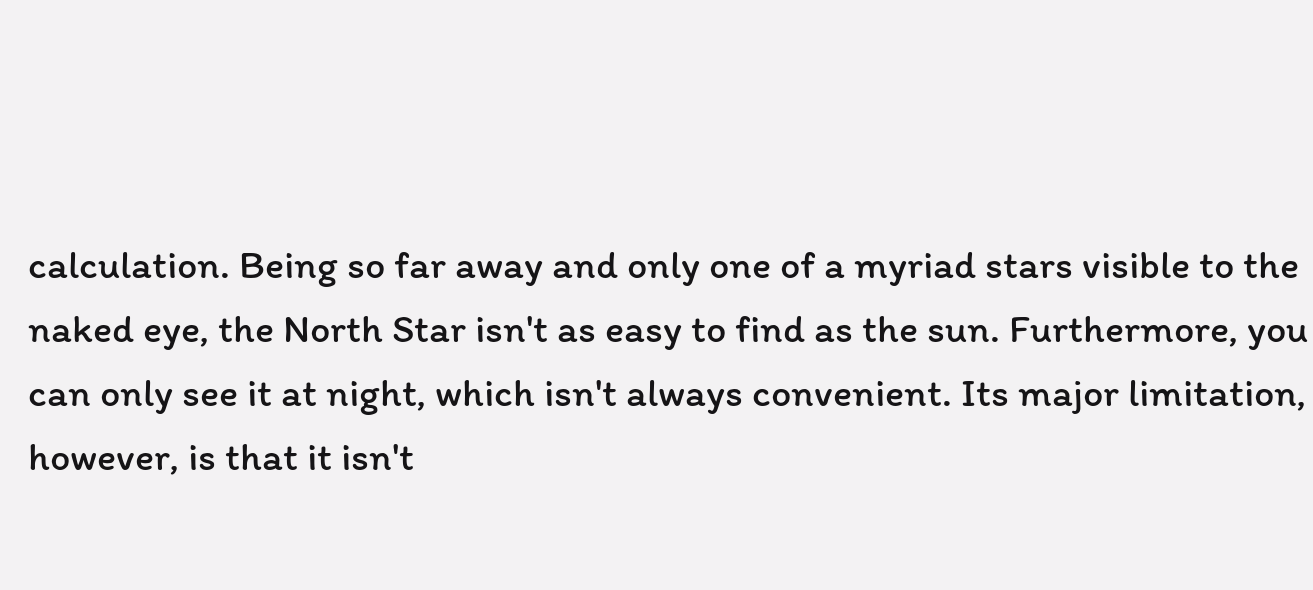calculation. Being so far away and only one of a myriad stars visible to the naked eye, the North Star isn't as easy to find as the sun. Furthermore, you can only see it at night, which isn't always convenient. Its major limitation, however, is that it isn't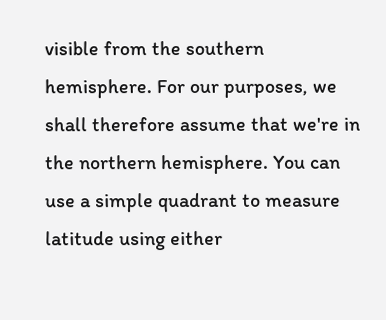visible from the southern hemisphere. For our purposes, we shall therefore assume that we're in the northern hemisphere. You can use a simple quadrant to measure latitude using either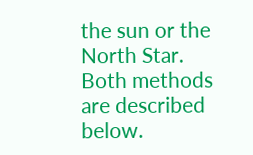the sun or the North Star. Both methods are described below.